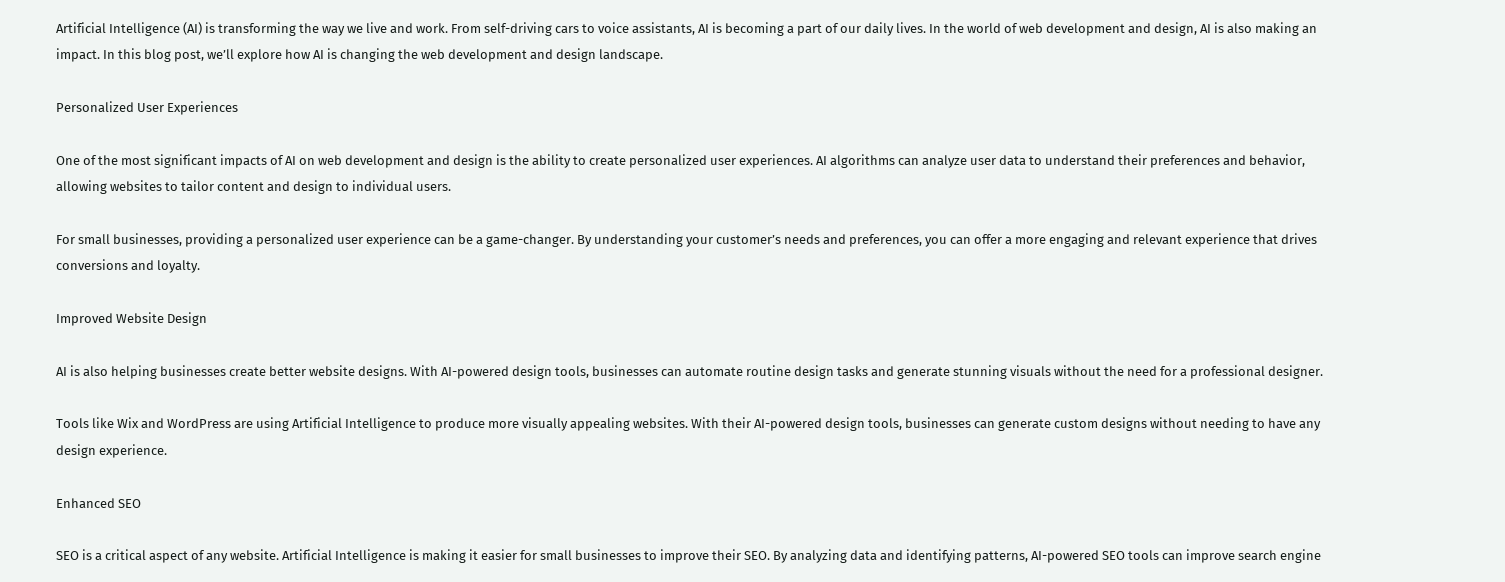Artificial Intelligence (AI) is transforming the way we live and work. From self-driving cars to voice assistants, AI is becoming a part of our daily lives. In the world of web development and design, AI is also making an impact. In this blog post, we’ll explore how AI is changing the web development and design landscape.

Personalized User Experiences

One of the most significant impacts of AI on web development and design is the ability to create personalized user experiences. AI algorithms can analyze user data to understand their preferences and behavior, allowing websites to tailor content and design to individual users.

For small businesses, providing a personalized user experience can be a game-changer. By understanding your customer’s needs and preferences, you can offer a more engaging and relevant experience that drives conversions and loyalty.

Improved Website Design

AI is also helping businesses create better website designs. With AI-powered design tools, businesses can automate routine design tasks and generate stunning visuals without the need for a professional designer.

Tools like Wix and WordPress are using Artificial Intelligence to produce more visually appealing websites. With their AI-powered design tools, businesses can generate custom designs without needing to have any design experience.

Enhanced SEO

SEO is a critical aspect of any website. Artificial Intelligence is making it easier for small businesses to improve their SEO. By analyzing data and identifying patterns, AI-powered SEO tools can improve search engine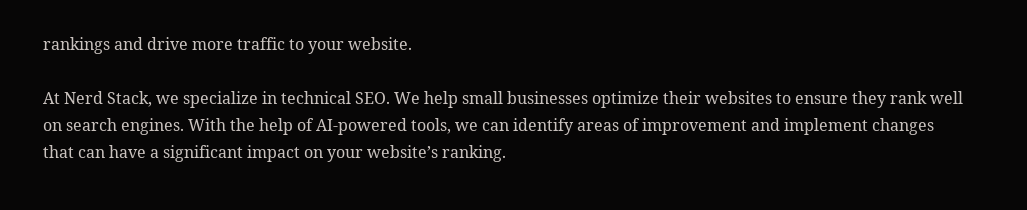rankings and drive more traffic to your website.

At Nerd Stack, we specialize in technical SEO. We help small businesses optimize their websites to ensure they rank well on search engines. With the help of AI-powered tools, we can identify areas of improvement and implement changes that can have a significant impact on your website’s ranking.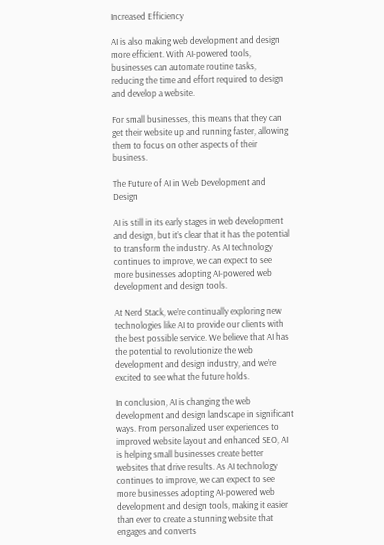Increased Efficiency

AI is also making web development and design more efficient. With AI-powered tools, businesses can automate routine tasks, reducing the time and effort required to design and develop a website.

For small businesses, this means that they can get their website up and running faster, allowing them to focus on other aspects of their business.

The Future of AI in Web Development and Design

AI is still in its early stages in web development and design, but it’s clear that it has the potential to transform the industry. As AI technology continues to improve, we can expect to see more businesses adopting AI-powered web development and design tools.

At Nerd Stack, we’re continually exploring new technologies like AI to provide our clients with the best possible service. We believe that AI has the potential to revolutionize the web development and design industry, and we’re excited to see what the future holds.

In conclusion, AI is changing the web development and design landscape in significant ways. From personalized user experiences to improved website layout and enhanced SEO, AI is helping small businesses create better websites that drive results. As AI technology continues to improve, we can expect to see more businesses adopting AI-powered web development and design tools, making it easier than ever to create a stunning website that engages and converts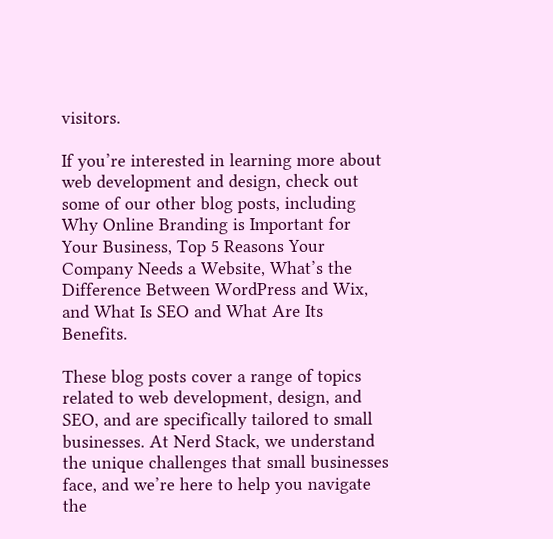visitors.

If you’re interested in learning more about web development and design, check out some of our other blog posts, including Why Online Branding is Important for Your Business, Top 5 Reasons Your Company Needs a Website, What’s the Difference Between WordPress and Wix, and What Is SEO and What Are Its Benefits.

These blog posts cover a range of topics related to web development, design, and SEO, and are specifically tailored to small businesses. At Nerd Stack, we understand the unique challenges that small businesses face, and we’re here to help you navigate the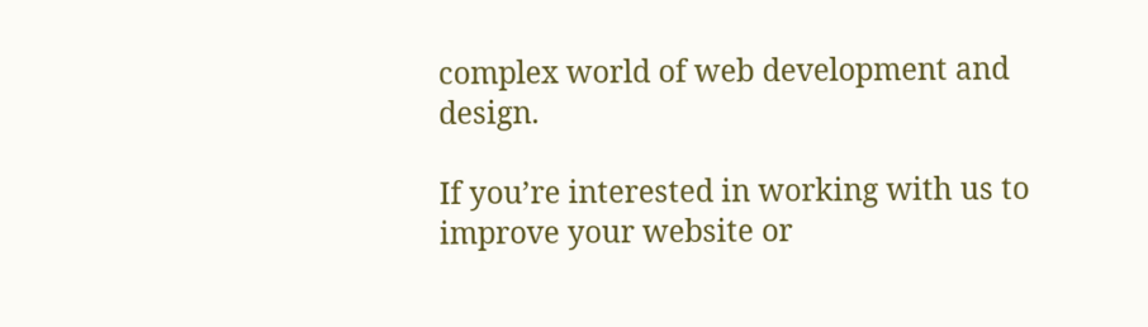complex world of web development and design.

If you’re interested in working with us to improve your website or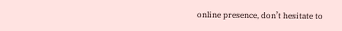online presence, don’t hesitate to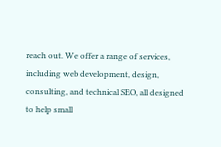reach out. We offer a range of services, including web development, design, consulting, and technical SEO, all designed to help small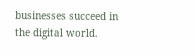businesses succeed in the digital world.